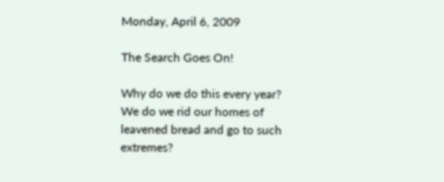Monday, April 6, 2009

The Search Goes On!

Why do we do this every year? We do we rid our homes of leavened bread and go to such extremes?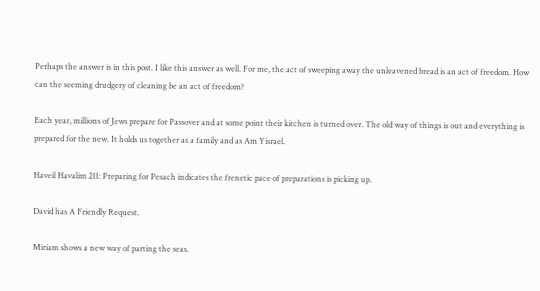Perhaps the answer is in this post. I like this answer as well. For me, the act of sweeping away the unleavened bread is an act of freedom. How can the seeming drudgery of cleaning be an act of freedom?

Each year, millions of Jews prepare for Passover and at some point their kitchen is turned over. The old way of things is out and everything is prepared for the new. It holds us together as a family and as Am Yisrael.

Haveil Havalim 211: Preparing for Pesach indicates the frenetic pace of preparations is picking up.

David has A Friendly Request.

Miriam shows a new way of parting the seas.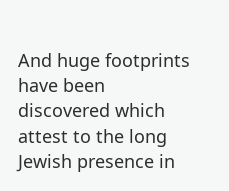And huge footprints have been discovered which attest to the long Jewish presence in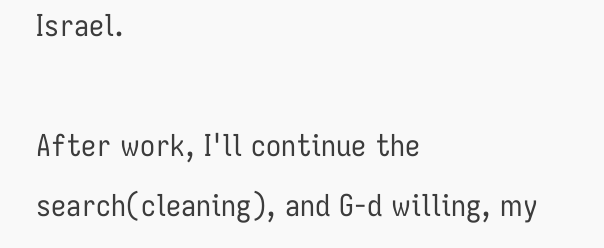Israel.

After work, I'll continue the search(cleaning), and G-d willing, my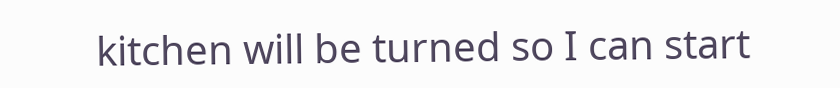kitchen will be turned so I can start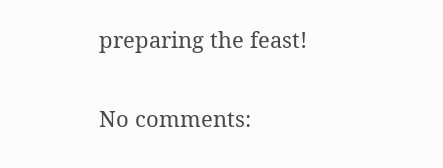preparing the feast!

No comments: